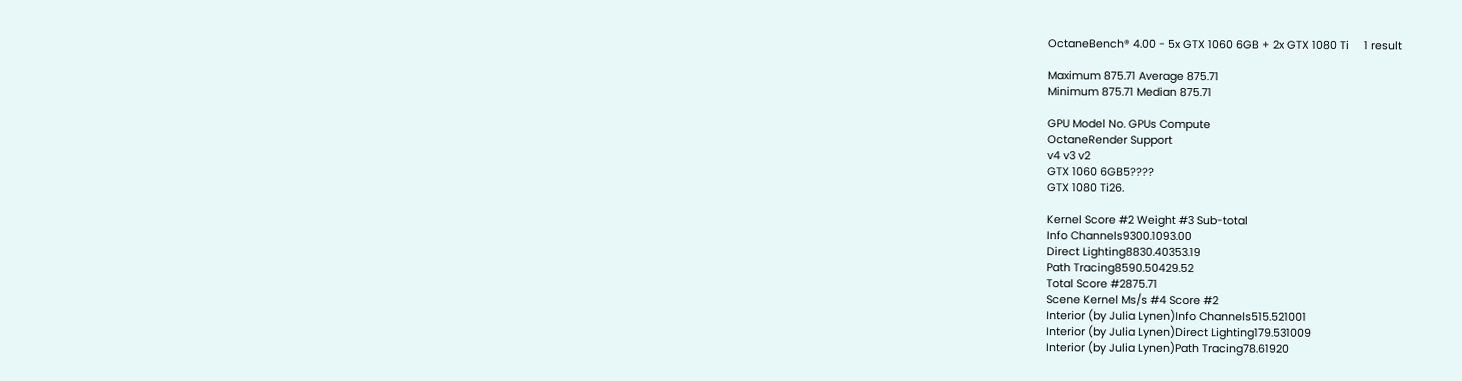OctaneBench® 4.00 - 5x GTX 1060 6GB + 2x GTX 1080 Ti     1 result

Maximum 875.71 Average 875.71
Minimum 875.71 Median 875.71

GPU Model No. GPUs Compute
OctaneRender Support
v4 v3 v2
GTX 1060 6GB5????
GTX 1080 Ti26.

Kernel Score #2 Weight #3 Sub-total
Info Channels9300.1093.00
Direct Lighting8830.40353.19
Path Tracing8590.50429.52
Total Score #2875.71
Scene Kernel Ms/s #4 Score #2
Interior (by Julia Lynen)Info Channels515.521001
Interior (by Julia Lynen)Direct Lighting179.531009
Interior (by Julia Lynen)Path Tracing78.61920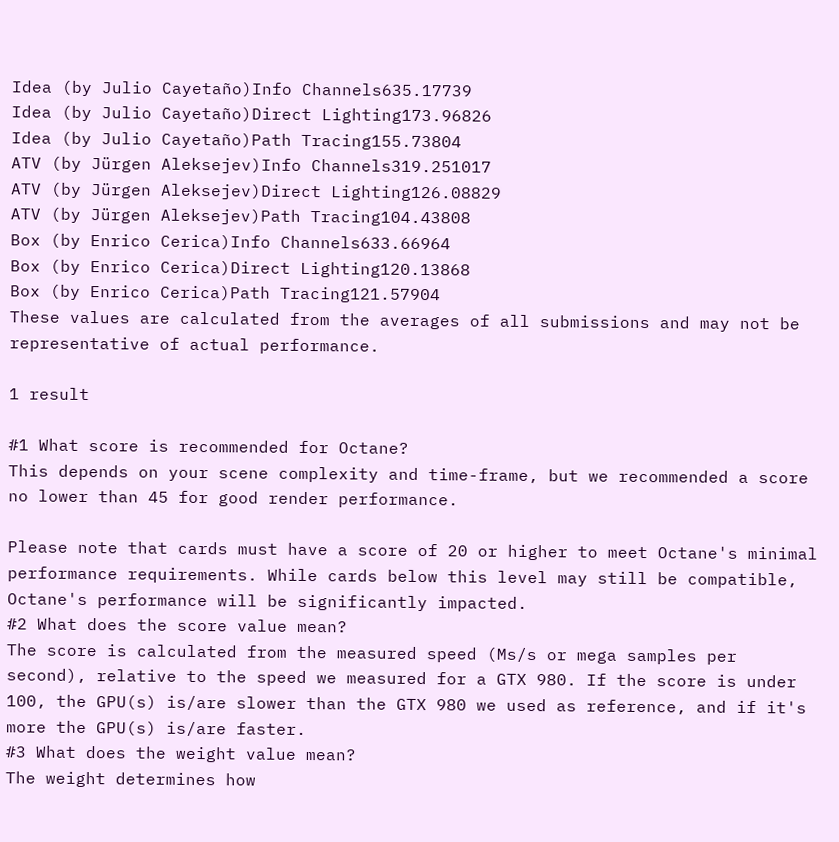Idea (by Julio Cayetaño)Info Channels635.17739
Idea (by Julio Cayetaño)Direct Lighting173.96826
Idea (by Julio Cayetaño)Path Tracing155.73804
ATV (by Jürgen Aleksejev)Info Channels319.251017
ATV (by Jürgen Aleksejev)Direct Lighting126.08829
ATV (by Jürgen Aleksejev)Path Tracing104.43808
Box (by Enrico Cerica)Info Channels633.66964
Box (by Enrico Cerica)Direct Lighting120.13868
Box (by Enrico Cerica)Path Tracing121.57904
These values are calculated from the averages of all submissions and may not be representative of actual performance.

1 result

#1 What score is recommended for Octane?
This depends on your scene complexity and time-frame, but we recommended a score no lower than 45 for good render performance.

Please note that cards must have a score of 20 or higher to meet Octane's minimal performance requirements. While cards below this level may still be compatible, Octane's performance will be significantly impacted.
#2 What does the score value mean?
The score is calculated from the measured speed (Ms/s or mega samples per second), relative to the speed we measured for a GTX 980. If the score is under 100, the GPU(s) is/are slower than the GTX 980 we used as reference, and if it's more the GPU(s) is/are faster.
#3 What does the weight value mean?
The weight determines how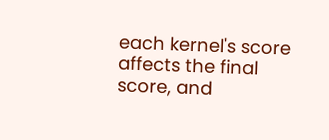each kernel's score affects the final score, and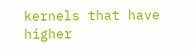kernels that have higher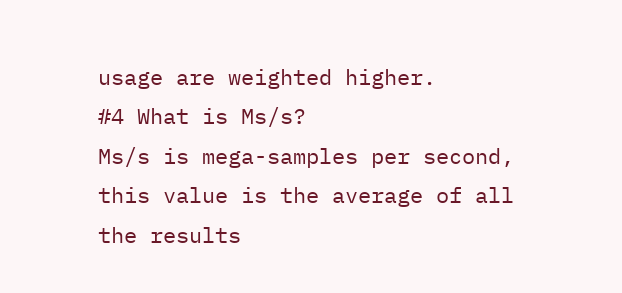usage are weighted higher.
#4 What is Ms/s?
Ms/s is mega-samples per second, this value is the average of all the results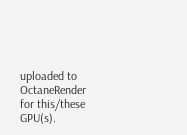uploaded to OctaneRender for this/these GPU(s).